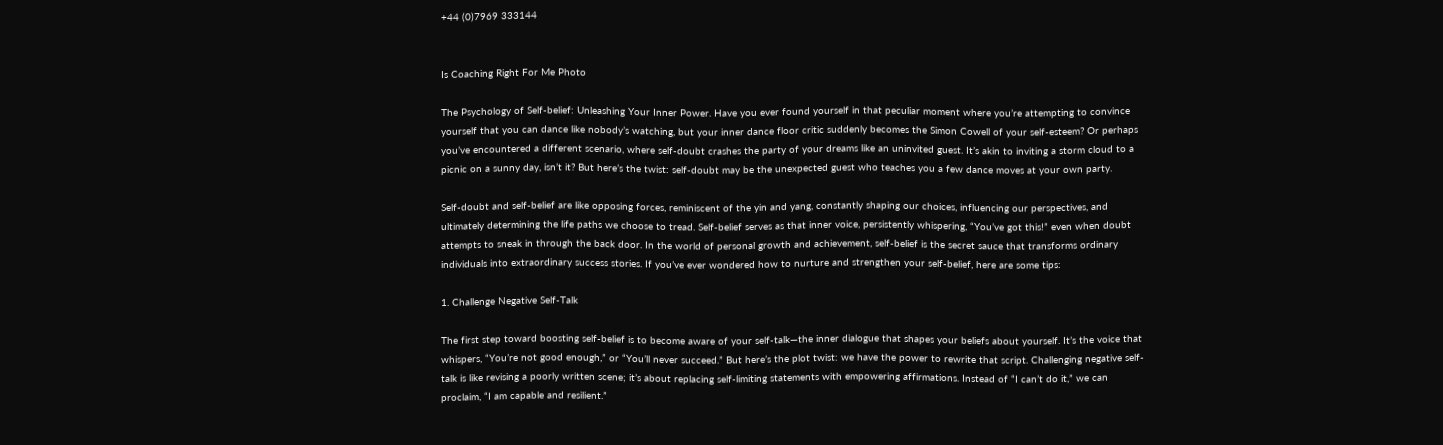+44 (0)7969 333144


Is Coaching Right For Me Photo

The Psychology of Self-belief: Unleashing Your Inner Power. Have you ever found yourself in that peculiar moment where you’re attempting to convince yourself that you can dance like nobody’s watching, but your inner dance floor critic suddenly becomes the Simon Cowell of your self-esteem? Or perhaps you’ve encountered a different scenario, where self-doubt crashes the party of your dreams like an uninvited guest. It’s akin to inviting a storm cloud to a picnic on a sunny day, isn’t it? But here’s the twist: self-doubt may be the unexpected guest who teaches you a few dance moves at your own party.

Self-doubt and self-belief are like opposing forces, reminiscent of the yin and yang, constantly shaping our choices, influencing our perspectives, and ultimately determining the life paths we choose to tread. Self-belief serves as that inner voice, persistently whispering, “You’ve got this!” even when doubt attempts to sneak in through the back door. In the world of personal growth and achievement, self-belief is the secret sauce that transforms ordinary individuals into extraordinary success stories. If you’ve ever wondered how to nurture and strengthen your self-belief, here are some tips:

1. Challenge Negative Self-Talk

The first step toward boosting self-belief is to become aware of your self-talk—the inner dialogue that shapes your beliefs about yourself. It’s the voice that whispers, “You’re not good enough,” or “You’ll never succeed.” But here’s the plot twist: we have the power to rewrite that script. Challenging negative self-talk is like revising a poorly written scene; it’s about replacing self-limiting statements with empowering affirmations. Instead of “I can’t do it,” we can proclaim, “I am capable and resilient.”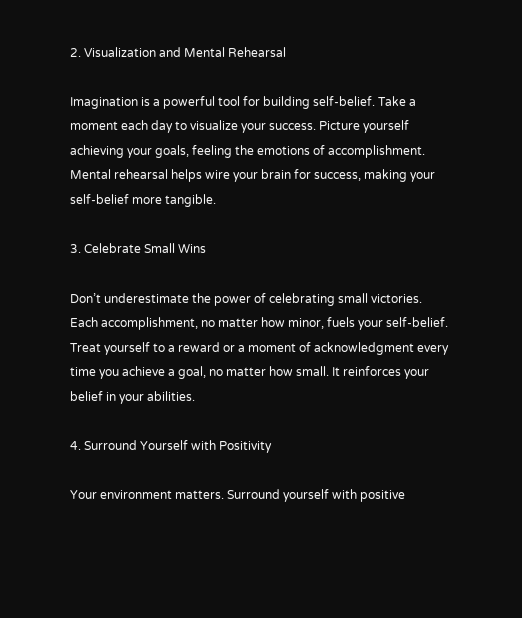2. Visualization and Mental Rehearsal

Imagination is a powerful tool for building self-belief. Take a moment each day to visualize your success. Picture yourself achieving your goals, feeling the emotions of accomplishment. Mental rehearsal helps wire your brain for success, making your self-belief more tangible.

3. Celebrate Small Wins

Don’t underestimate the power of celebrating small victories. Each accomplishment, no matter how minor, fuels your self-belief. Treat yourself to a reward or a moment of acknowledgment every time you achieve a goal, no matter how small. It reinforces your belief in your abilities.

4. Surround Yourself with Positivity

Your environment matters. Surround yourself with positive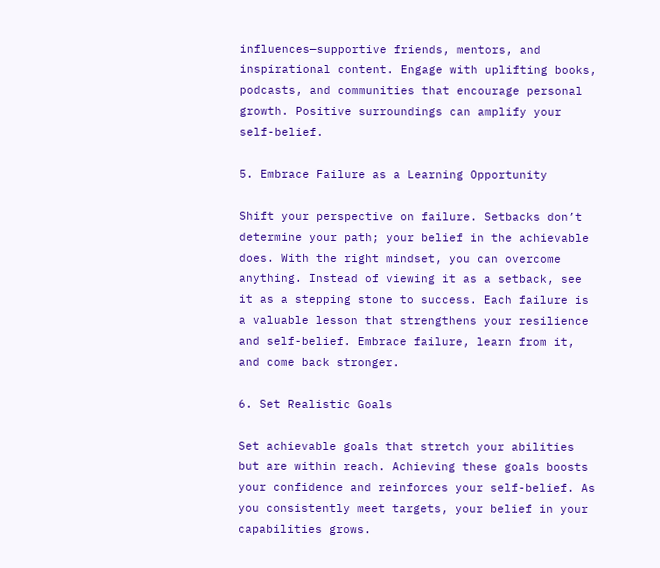influences—supportive friends, mentors, and inspirational content. Engage with uplifting books, podcasts, and communities that encourage personal growth. Positive surroundings can amplify your self-belief.

5. Embrace Failure as a Learning Opportunity

Shift your perspective on failure. Setbacks don’t determine your path; your belief in the achievable does. With the right mindset, you can overcome anything. Instead of viewing it as a setback, see it as a stepping stone to success. Each failure is a valuable lesson that strengthens your resilience and self-belief. Embrace failure, learn from it, and come back stronger.

6. Set Realistic Goals

Set achievable goals that stretch your abilities but are within reach. Achieving these goals boosts your confidence and reinforces your self-belief. As you consistently meet targets, your belief in your capabilities grows.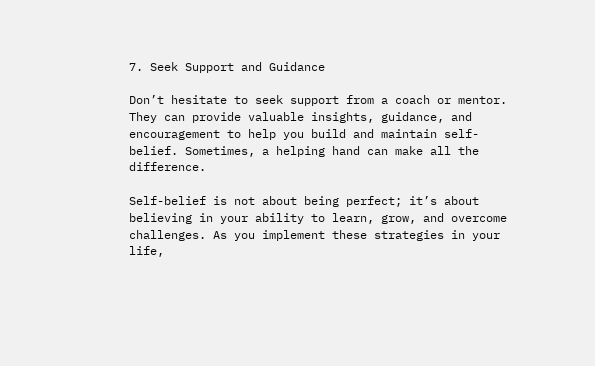7. Seek Support and Guidance

Don’t hesitate to seek support from a coach or mentor. They can provide valuable insights, guidance, and encouragement to help you build and maintain self-belief. Sometimes, a helping hand can make all the difference.

Self-belief is not about being perfect; it’s about believing in your ability to learn, grow, and overcome challenges. As you implement these strategies in your life,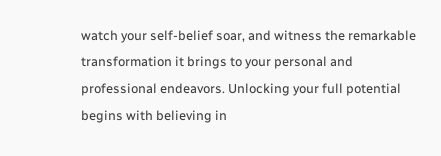watch your self-belief soar, and witness the remarkable transformation it brings to your personal and professional endeavors. Unlocking your full potential begins with believing in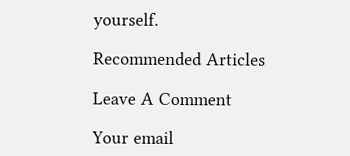yourself.

Recommended Articles

Leave A Comment

Your email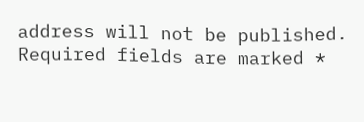address will not be published. Required fields are marked *